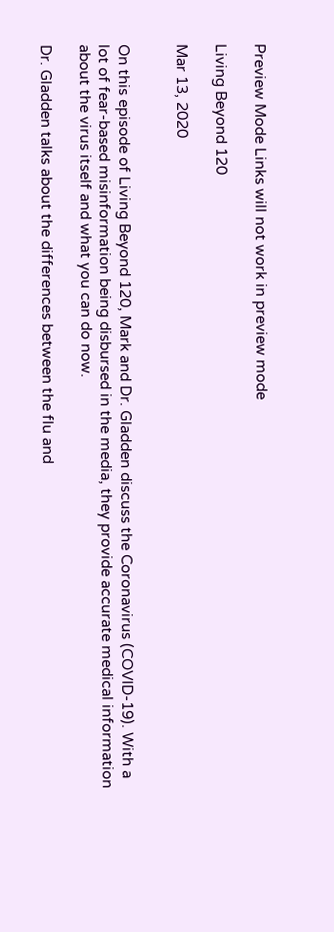Preview Mode Links will not work in preview mode

Living Beyond 120

Mar 13, 2020


On this episode of Living Beyond 120, Mark and Dr. Gladden discuss the Coronavirus (COVID-19). With a lot of fear-based misinformation being disbursed in the media, they provide accurate medical information about the virus itself and what you can do now.

Dr. Gladden talks about the differences between the flu and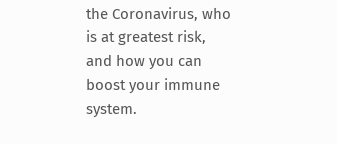the Coronavirus, who is at greatest risk, and how you can boost your immune system.